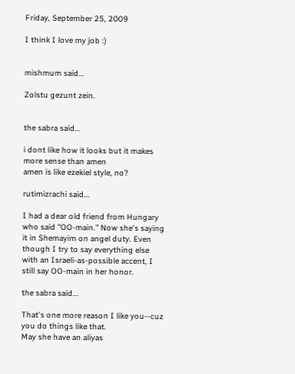Friday, September 25, 2009

I think I love my job :)


mishmum said...

Zolstu gezunt zein.


the sabra said...

i dont like how it looks but it makes more sense than amen
amen is like ezekiel style, no?

rutimizrachi said...

I had a dear old friend from Hungary who said "OO-main." Now she's saying it in Shemayim on angel duty. Even though I try to say everything else with an Israeli-as-possible accent, I still say OO-main in her honor.

the sabra said...

That's one more reason I like you--cuz you do things like that.
May she have an aliyas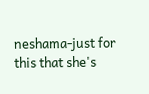neshama-just for this that she's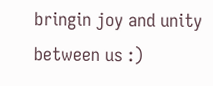bringin joy and unity between us :)